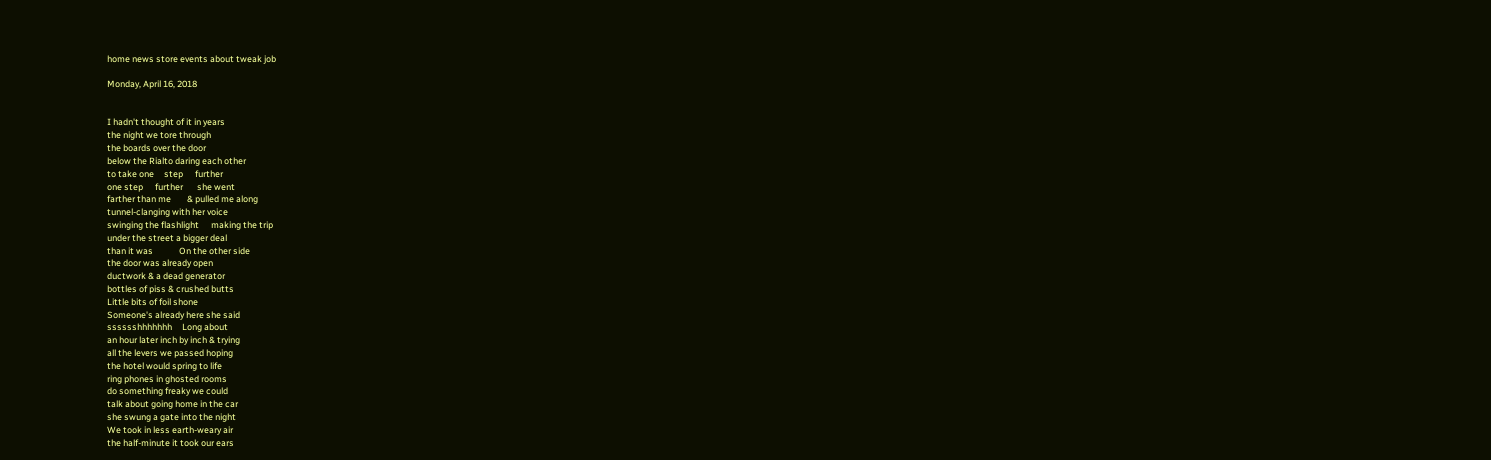home news store events about tweak job

Monday, April 16, 2018


I hadn't thought of it in years
the night we tore through
the boards over the door
below the Rialto daring each other
to take one     step      further
one step      further       she went
farther than me        & pulled me along
tunnel-clanging with her voice
swinging the flashlight      making the trip
under the street a bigger deal
than it was             On the other side
the door was already open
ductwork & a dead generator
bottles of piss & crushed butts
Little bits of foil shone
Someone's already here she said
sssssshhhhhhh     Long about
an hour later inch by inch & trying
all the levers we passed hoping
the hotel would spring to life
ring phones in ghosted rooms
do something freaky we could
talk about going home in the car
she swung a gate into the night
We took in less earth-weary air
the half-minute it took our ears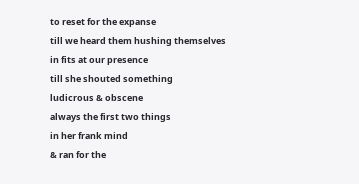to reset for the expanse
till we heard them hushing themselves
in fits at our presence
till she shouted something
ludicrous & obscene
always the first two things
in her frank mind
& ran for the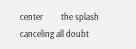center         the splash
canceling all doubt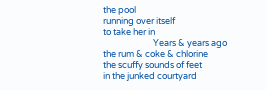the pool
running over itself
to take her in
                         Years & years ago
the rum & coke & chlorine
the scuffy sounds of feet
in the junked courtyard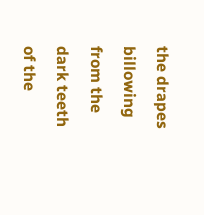the drapes billowing
from the dark teeth
of the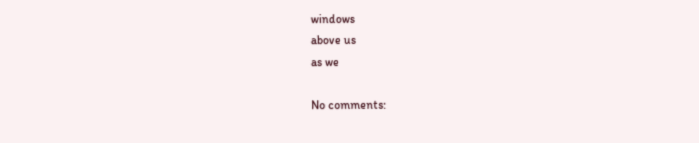windows
above us
as we

No comments: